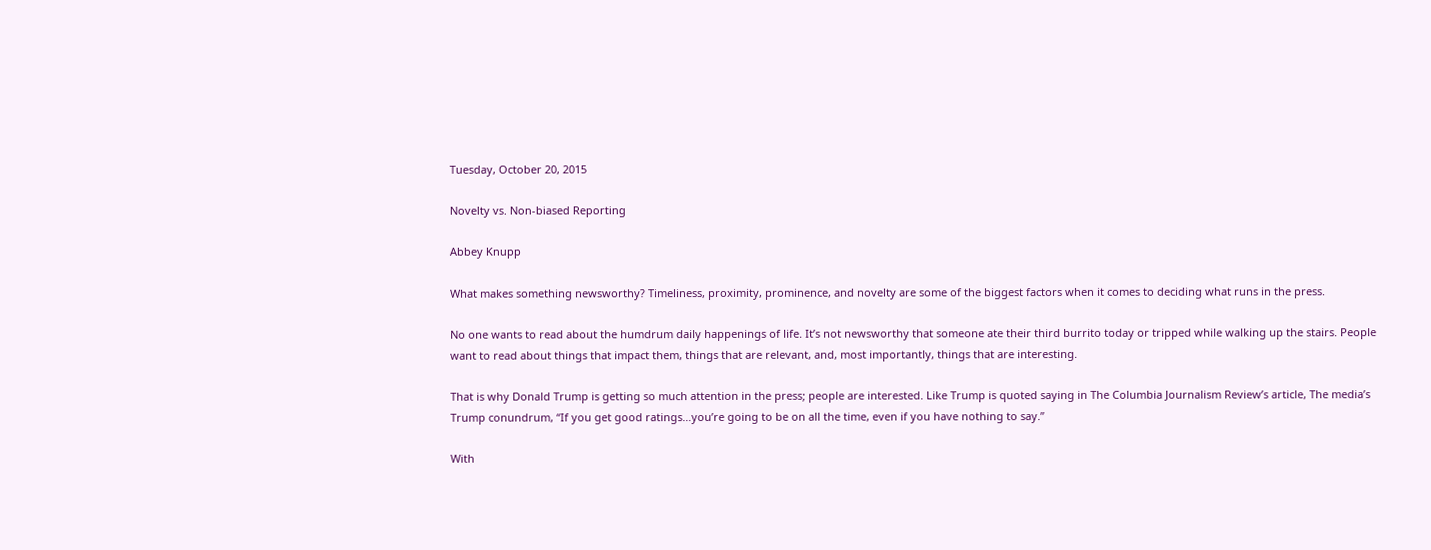Tuesday, October 20, 2015

Novelty vs. Non-biased Reporting

Abbey Knupp

What makes something newsworthy? Timeliness, proximity, prominence, and novelty are some of the biggest factors when it comes to deciding what runs in the press.

No one wants to read about the humdrum daily happenings of life. It’s not newsworthy that someone ate their third burrito today or tripped while walking up the stairs. People want to read about things that impact them, things that are relevant, and, most importantly, things that are interesting.

That is why Donald Trump is getting so much attention in the press; people are interested. Like Trump is quoted saying in The Columbia Journalism Review’s article, The media’s Trump conundrum, “If you get good ratings…you’re going to be on all the time, even if you have nothing to say.”

With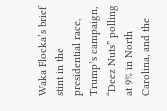Waka Flocka’s brief stint in the presidential race, Trump’s campaign, “Deez Nuts” polling at 9% in North Carolina, and the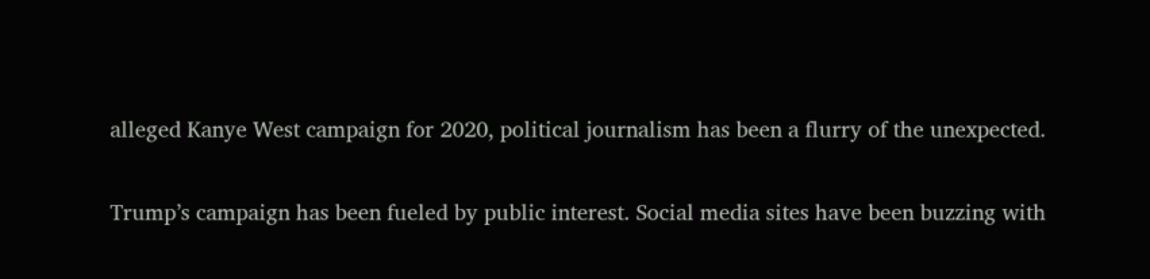alleged Kanye West campaign for 2020, political journalism has been a flurry of the unexpected.

Trump’s campaign has been fueled by public interest. Social media sites have been buzzing with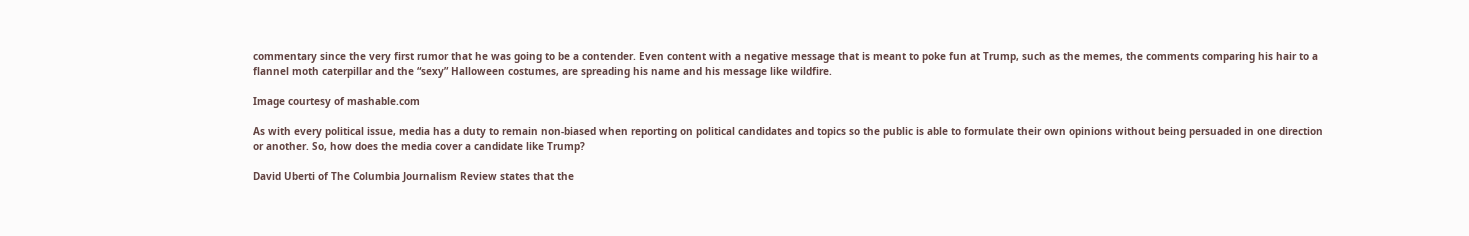commentary since the very first rumor that he was going to be a contender. Even content with a negative message that is meant to poke fun at Trump, such as the memes, the comments comparing his hair to a flannel moth caterpillar and the “sexy” Halloween costumes, are spreading his name and his message like wildfire.

Image courtesy of mashable.com

As with every political issue, media has a duty to remain non-biased when reporting on political candidates and topics so the public is able to formulate their own opinions without being persuaded in one direction or another. So, how does the media cover a candidate like Trump?

David Uberti of The Columbia Journalism Review states that the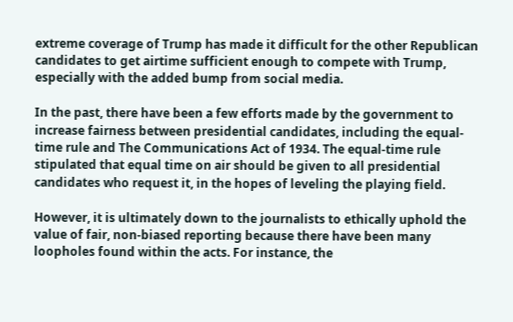extreme coverage of Trump has made it difficult for the other Republican candidates to get airtime sufficient enough to compete with Trump, especially with the added bump from social media.

In the past, there have been a few efforts made by the government to increase fairness between presidential candidates, including the equal-time rule and The Communications Act of 1934. The equal-time rule stipulated that equal time on air should be given to all presidential candidates who request it, in the hopes of leveling the playing field.

However, it is ultimately down to the journalists to ethically uphold the value of fair, non-biased reporting because there have been many loopholes found within the acts. For instance, the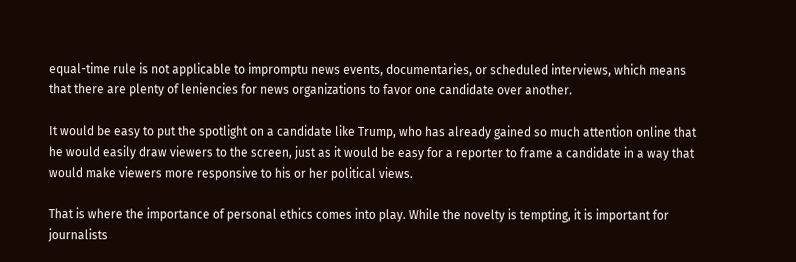equal-time rule is not applicable to impromptu news events, documentaries, or scheduled interviews, which means that there are plenty of leniencies for news organizations to favor one candidate over another.

It would be easy to put the spotlight on a candidate like Trump, who has already gained so much attention online that he would easily draw viewers to the screen, just as it would be easy for a reporter to frame a candidate in a way that would make viewers more responsive to his or her political views.

That is where the importance of personal ethics comes into play. While the novelty is tempting, it is important for journalists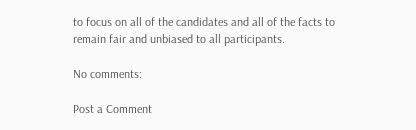to focus on all of the candidates and all of the facts to remain fair and unbiased to all participants.

No comments:

Post a Comment